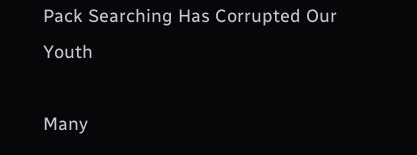Pack Searching Has Corrupted Our Youth

Many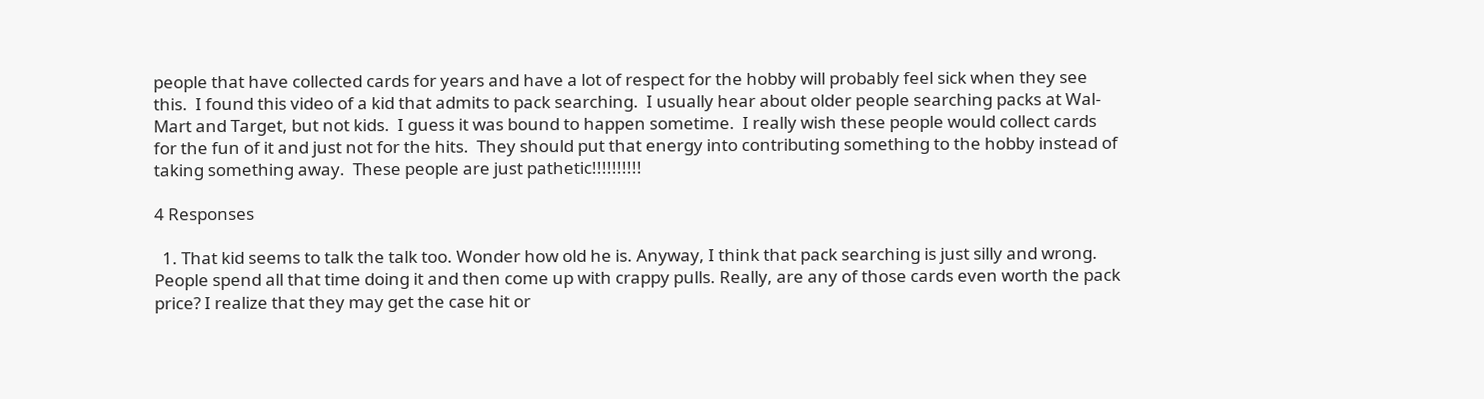people that have collected cards for years and have a lot of respect for the hobby will probably feel sick when they see this.  I found this video of a kid that admits to pack searching.  I usually hear about older people searching packs at Wal-Mart and Target, but not kids.  I guess it was bound to happen sometime.  I really wish these people would collect cards for the fun of it and just not for the hits.  They should put that energy into contributing something to the hobby instead of taking something away.  These people are just pathetic!!!!!!!!!!

4 Responses

  1. That kid seems to talk the talk too. Wonder how old he is. Anyway, I think that pack searching is just silly and wrong. People spend all that time doing it and then come up with crappy pulls. Really, are any of those cards even worth the pack price? I realize that they may get the case hit or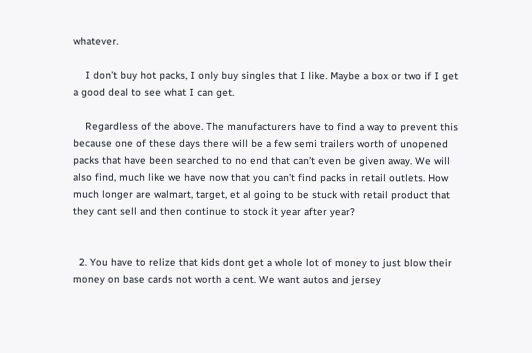whatever.

    I don’t buy hot packs, I only buy singles that I like. Maybe a box or two if I get a good deal to see what I can get.

    Regardless of the above. The manufacturers have to find a way to prevent this because one of these days there will be a few semi trailers worth of unopened packs that have been searched to no end that can’t even be given away. We will also find, much like we have now that you can’t find packs in retail outlets. How much longer are walmart, target, et al going to be stuck with retail product that they cant sell and then continue to stock it year after year?


  2. You have to relize that kids dont get a whole lot of money to just blow their money on base cards not worth a cent. We want autos and jersey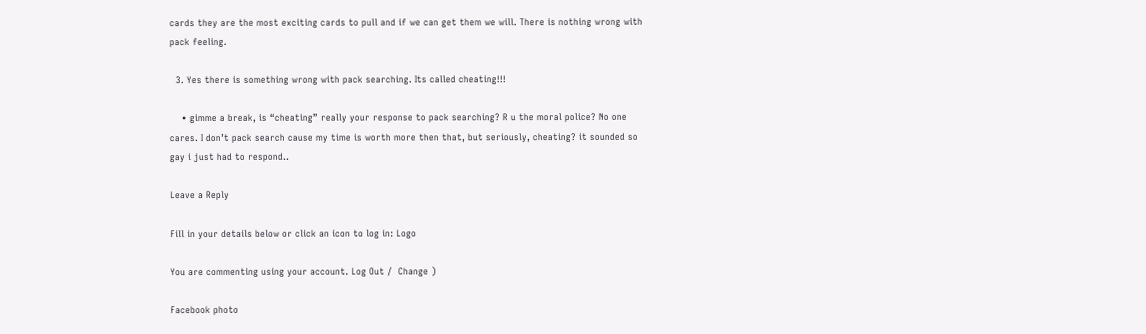cards they are the most exciting cards to pull and if we can get them we will. There is nothing wrong with pack feeling.

  3. Yes there is something wrong with pack searching. Its called cheating!!!

    • gimme a break, is “cheating” really your response to pack searching? R u the moral police? No one cares. I don’t pack search cause my time is worth more then that, but seriously, cheating? it sounded so gay i just had to respond..

Leave a Reply

Fill in your details below or click an icon to log in: Logo

You are commenting using your account. Log Out /  Change )

Facebook photo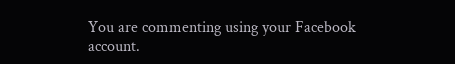You are commenting using your Facebook account.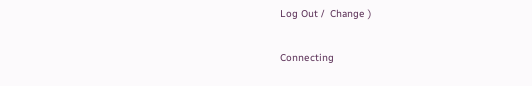Log Out /  Change )

Connecting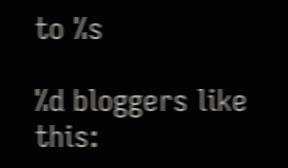to %s

%d bloggers like this: